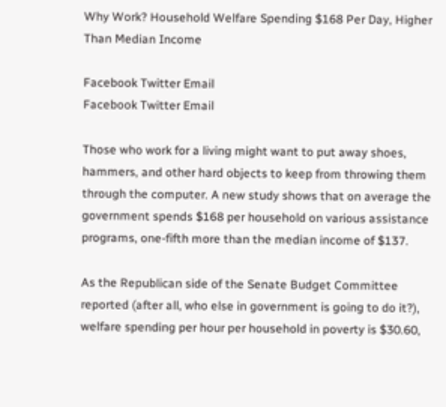Why Work? Household Welfare Spending $168 Per Day, Higher Than Median Income

Facebook Twitter Email
Facebook Twitter Email

Those who work for a living might want to put away shoes, hammers, and other hard objects to keep from throwing them through the computer. A new study shows that on average the government spends $168 per household on various assistance programs, one-fifth more than the median income of $137.

As the Republican side of the Senate Budget Committee reported (after all, who else in government is going to do it?), welfare spending per hour per household in poverty is $30.60,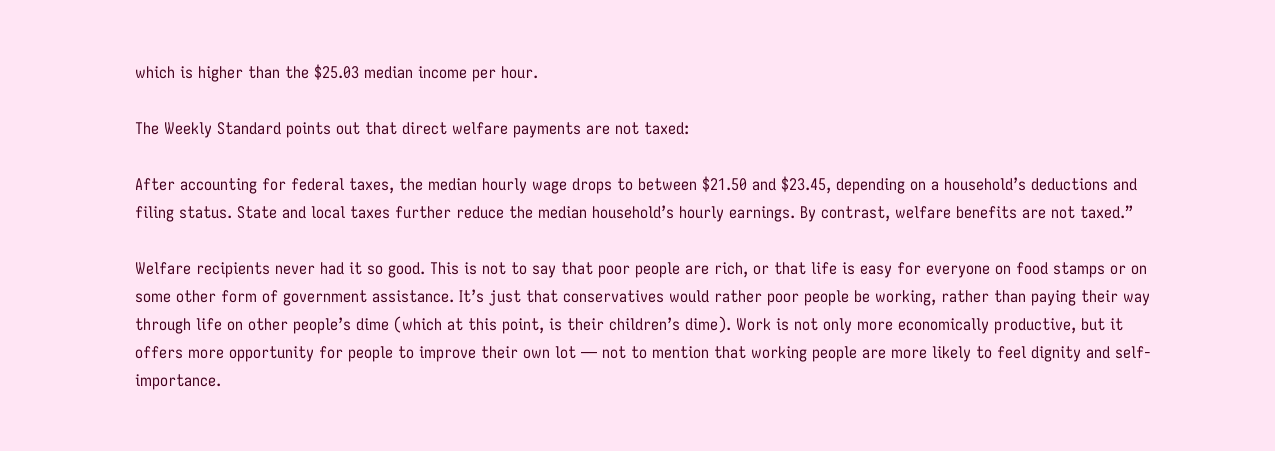which is higher than the $25.03 median income per hour.

The Weekly Standard points out that direct welfare payments are not taxed:

After accounting for federal taxes, the median hourly wage drops to between $21.50 and $23.45, depending on a household’s deductions and filing status. State and local taxes further reduce the median household’s hourly earnings. By contrast, welfare benefits are not taxed.”

Welfare recipients never had it so good. This is not to say that poor people are rich, or that life is easy for everyone on food stamps or on some other form of government assistance. It’s just that conservatives would rather poor people be working, rather than paying their way through life on other people’s dime (which at this point, is their children’s dime). Work is not only more economically productive, but it offers more opportunity for people to improve their own lot — not to mention that working people are more likely to feel dignity and self-importance.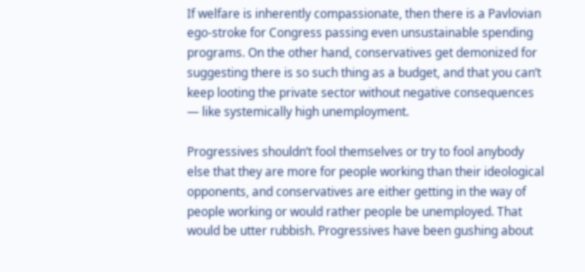If welfare is inherently compassionate, then there is a Pavlovian ego-stroke for Congress passing even unsustainable spending programs. On the other hand, conservatives get demonized for suggesting there is so such thing as a budget, and that you can’t keep looting the private sector without negative consequences — like systemically high unemployment.

Progressives shouldn’t fool themselves or try to fool anybody else that they are more for people working than their ideological opponents, and conservatives are either getting in the way of people working or would rather people be unemployed. That would be utter rubbish. Progressives have been gushing about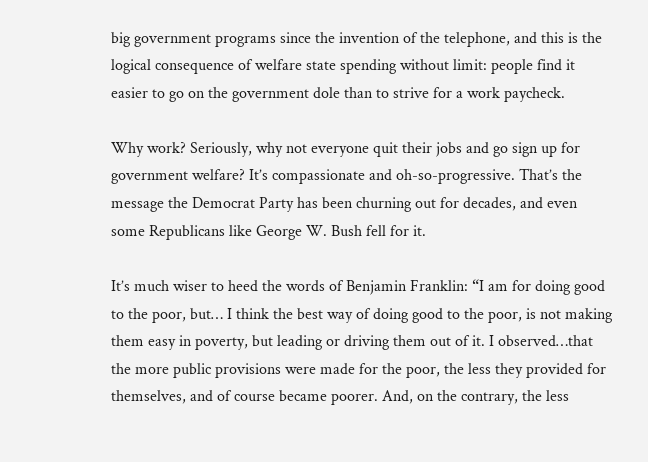big government programs since the invention of the telephone, and this is the logical consequence of welfare state spending without limit: people find it easier to go on the government dole than to strive for a work paycheck.

Why work? Seriously, why not everyone quit their jobs and go sign up for government welfare? It’s compassionate and oh-so-progressive. That’s the message the Democrat Party has been churning out for decades, and even some Republicans like George W. Bush fell for it.

It’s much wiser to heed the words of Benjamin Franklin: “I am for doing good to the poor, but… I think the best way of doing good to the poor, is not making them easy in poverty, but leading or driving them out of it. I observed…that the more public provisions were made for the poor, the less they provided for themselves, and of course became poorer. And, on the contrary, the less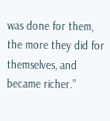was done for them, the more they did for themselves, and became richer.”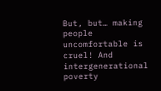But, but… making people uncomfortable is cruel! And intergenerational poverty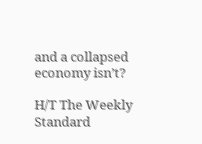and a collapsed economy isn’t?

H/T The Weekly Standard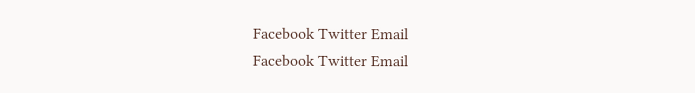Facebook Twitter Email
Facebook Twitter Email